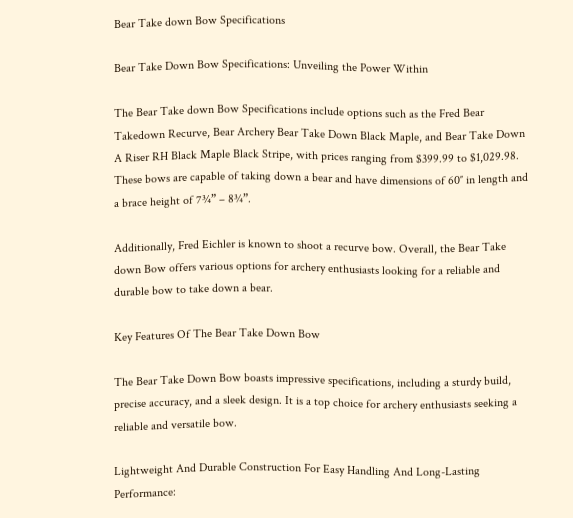Bear Take down Bow Specifications

Bear Take Down Bow Specifications: Unveiling the Power Within

The Bear Take down Bow Specifications include options such as the Fred Bear Takedown Recurve, Bear Archery Bear Take Down Black Maple, and Bear Take Down A Riser RH Black Maple Black Stripe, with prices ranging from $399.99 to $1,029.98. These bows are capable of taking down a bear and have dimensions of 60″ in length and a brace height of 7¾” – 8¾”.

Additionally, Fred Eichler is known to shoot a recurve bow. Overall, the Bear Take down Bow offers various options for archery enthusiasts looking for a reliable and durable bow to take down a bear.

Key Features Of The Bear Take Down Bow

The Bear Take Down Bow boasts impressive specifications, including a sturdy build, precise accuracy, and a sleek design. It is a top choice for archery enthusiasts seeking a reliable and versatile bow.

Lightweight And Durable Construction For Easy Handling And Long-Lasting Performance: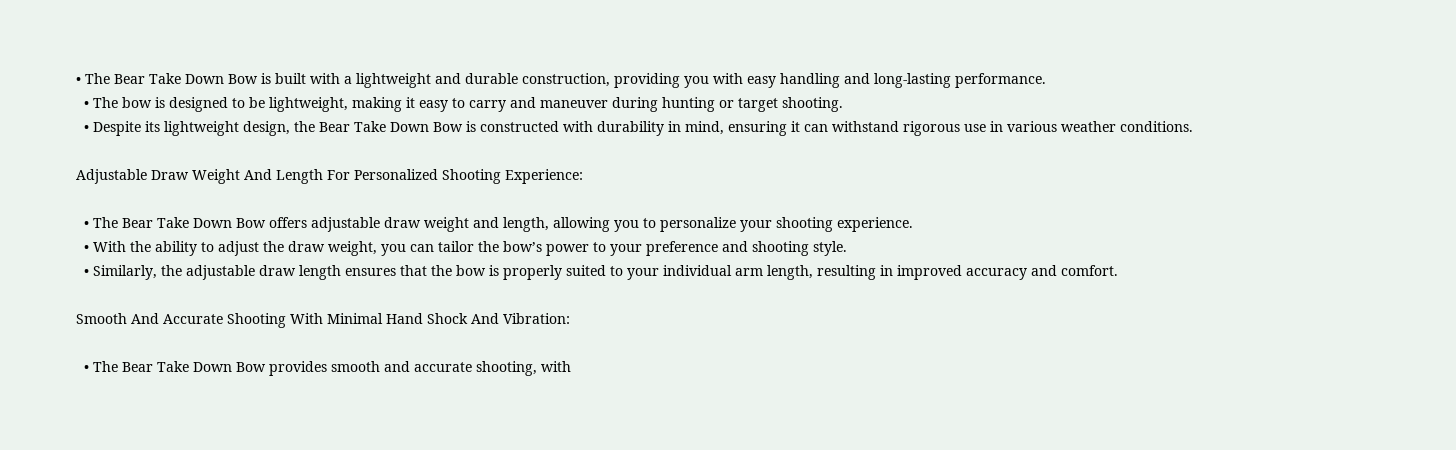• The Bear Take Down Bow is built with a lightweight and durable construction, providing you with easy handling and long-lasting performance.
  • The bow is designed to be lightweight, making it easy to carry and maneuver during hunting or target shooting.
  • Despite its lightweight design, the Bear Take Down Bow is constructed with durability in mind, ensuring it can withstand rigorous use in various weather conditions.

Adjustable Draw Weight And Length For Personalized Shooting Experience:

  • The Bear Take Down Bow offers adjustable draw weight and length, allowing you to personalize your shooting experience.
  • With the ability to adjust the draw weight, you can tailor the bow’s power to your preference and shooting style.
  • Similarly, the adjustable draw length ensures that the bow is properly suited to your individual arm length, resulting in improved accuracy and comfort.

Smooth And Accurate Shooting With Minimal Hand Shock And Vibration:

  • The Bear Take Down Bow provides smooth and accurate shooting, with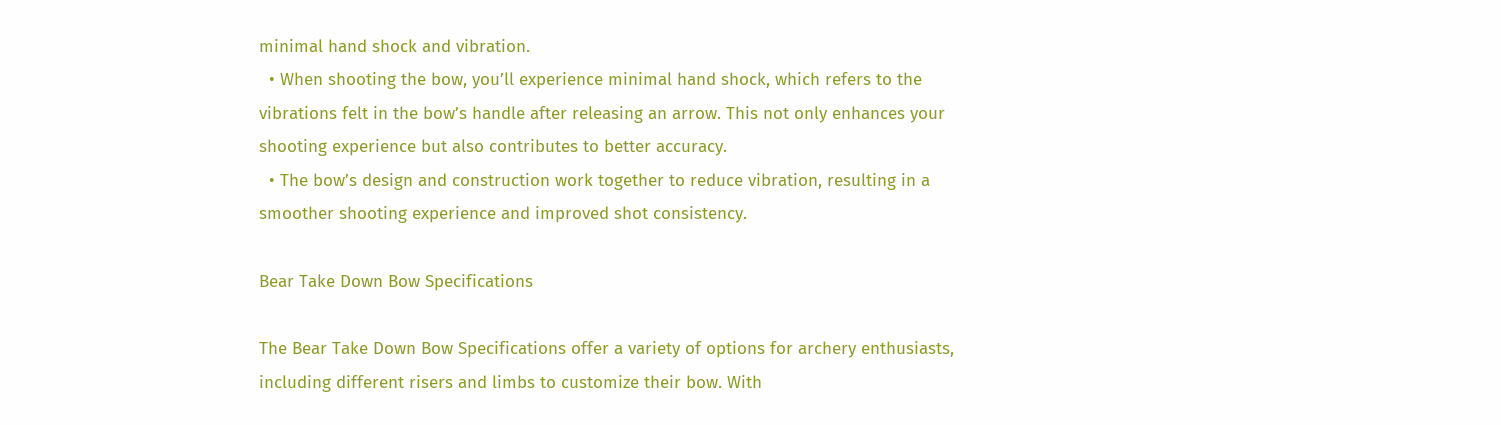minimal hand shock and vibration.
  • When shooting the bow, you’ll experience minimal hand shock, which refers to the vibrations felt in the bow’s handle after releasing an arrow. This not only enhances your shooting experience but also contributes to better accuracy.
  • The bow’s design and construction work together to reduce vibration, resulting in a smoother shooting experience and improved shot consistency.

Bear Take Down Bow Specifications

The Bear Take Down Bow Specifications offer a variety of options for archery enthusiasts, including different risers and limbs to customize their bow. With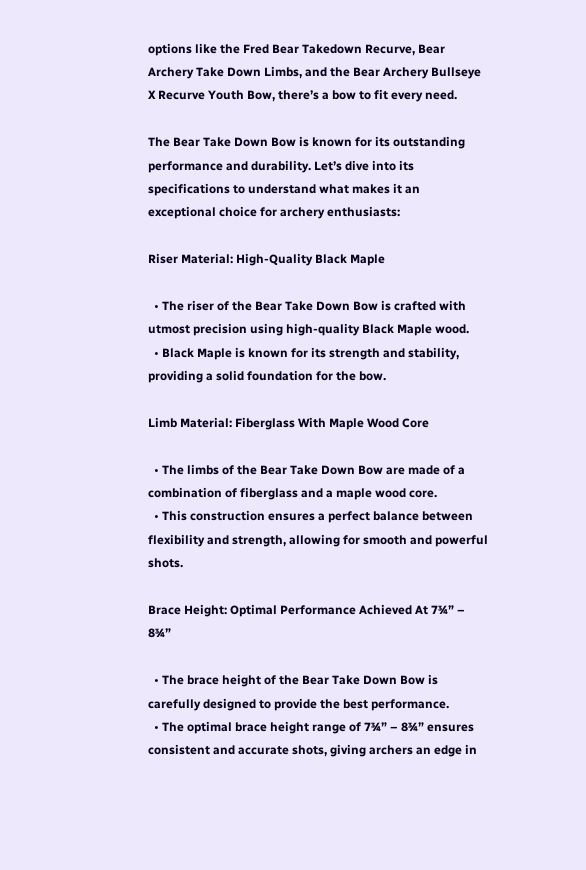options like the Fred Bear Takedown Recurve, Bear Archery Take Down Limbs, and the Bear Archery Bullseye X Recurve Youth Bow, there’s a bow to fit every need.

The Bear Take Down Bow is known for its outstanding performance and durability. Let’s dive into its specifications to understand what makes it an exceptional choice for archery enthusiasts:

Riser Material: High-Quality Black Maple

  • The riser of the Bear Take Down Bow is crafted with utmost precision using high-quality Black Maple wood.
  • Black Maple is known for its strength and stability, providing a solid foundation for the bow.

Limb Material: Fiberglass With Maple Wood Core

  • The limbs of the Bear Take Down Bow are made of a combination of fiberglass and a maple wood core.
  • This construction ensures a perfect balance between flexibility and strength, allowing for smooth and powerful shots.

Brace Height: Optimal Performance Achieved At 7¾” – 8¾”

  • The brace height of the Bear Take Down Bow is carefully designed to provide the best performance.
  • The optimal brace height range of 7¾” – 8¾” ensures consistent and accurate shots, giving archers an edge in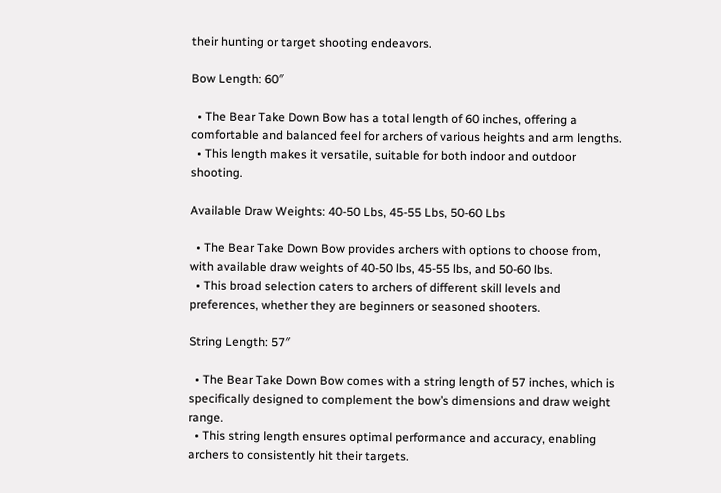their hunting or target shooting endeavors.

Bow Length: 60″

  • The Bear Take Down Bow has a total length of 60 inches, offering a comfortable and balanced feel for archers of various heights and arm lengths.
  • This length makes it versatile, suitable for both indoor and outdoor shooting.

Available Draw Weights: 40-50 Lbs, 45-55 Lbs, 50-60 Lbs

  • The Bear Take Down Bow provides archers with options to choose from, with available draw weights of 40-50 lbs, 45-55 lbs, and 50-60 lbs.
  • This broad selection caters to archers of different skill levels and preferences, whether they are beginners or seasoned shooters.

String Length: 57″

  • The Bear Take Down Bow comes with a string length of 57 inches, which is specifically designed to complement the bow’s dimensions and draw weight range.
  • This string length ensures optimal performance and accuracy, enabling archers to consistently hit their targets.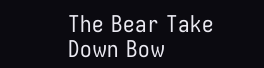The Bear Take Down Bow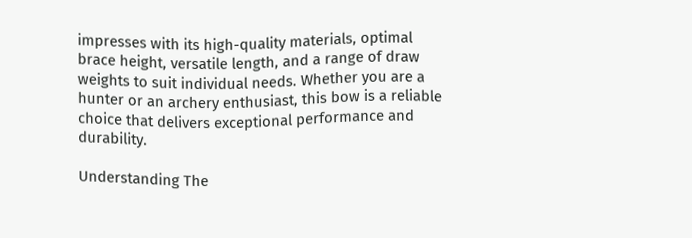impresses with its high-quality materials, optimal brace height, versatile length, and a range of draw weights to suit individual needs. Whether you are a hunter or an archery enthusiast, this bow is a reliable choice that delivers exceptional performance and durability.

Understanding The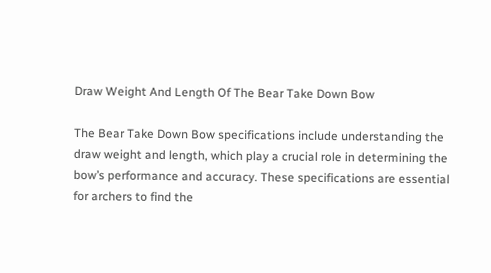Draw Weight And Length Of The Bear Take Down Bow

The Bear Take Down Bow specifications include understanding the draw weight and length, which play a crucial role in determining the bow’s performance and accuracy. These specifications are essential for archers to find the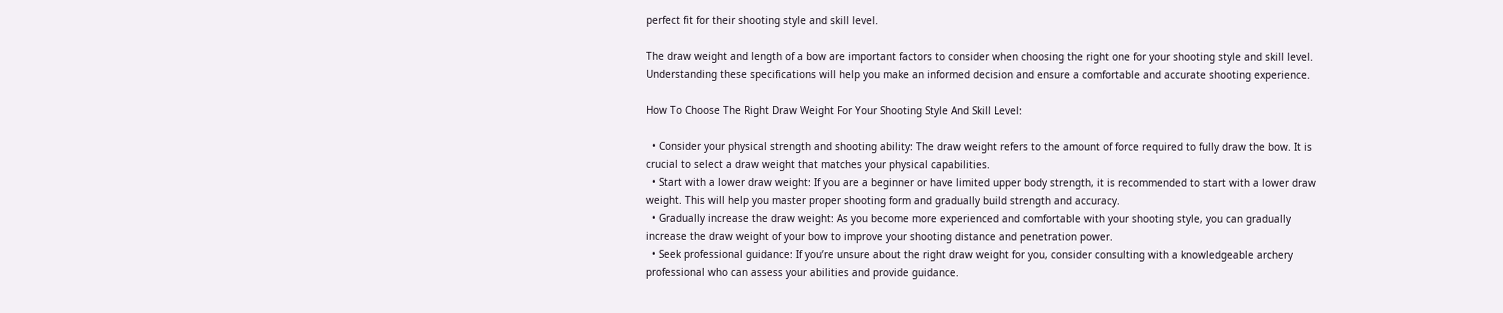perfect fit for their shooting style and skill level.

The draw weight and length of a bow are important factors to consider when choosing the right one for your shooting style and skill level. Understanding these specifications will help you make an informed decision and ensure a comfortable and accurate shooting experience.

How To Choose The Right Draw Weight For Your Shooting Style And Skill Level:

  • Consider your physical strength and shooting ability: The draw weight refers to the amount of force required to fully draw the bow. It is crucial to select a draw weight that matches your physical capabilities.
  • Start with a lower draw weight: If you are a beginner or have limited upper body strength, it is recommended to start with a lower draw weight. This will help you master proper shooting form and gradually build strength and accuracy.
  • Gradually increase the draw weight: As you become more experienced and comfortable with your shooting style, you can gradually increase the draw weight of your bow to improve your shooting distance and penetration power.
  • Seek professional guidance: If you’re unsure about the right draw weight for you, consider consulting with a knowledgeable archery professional who can assess your abilities and provide guidance.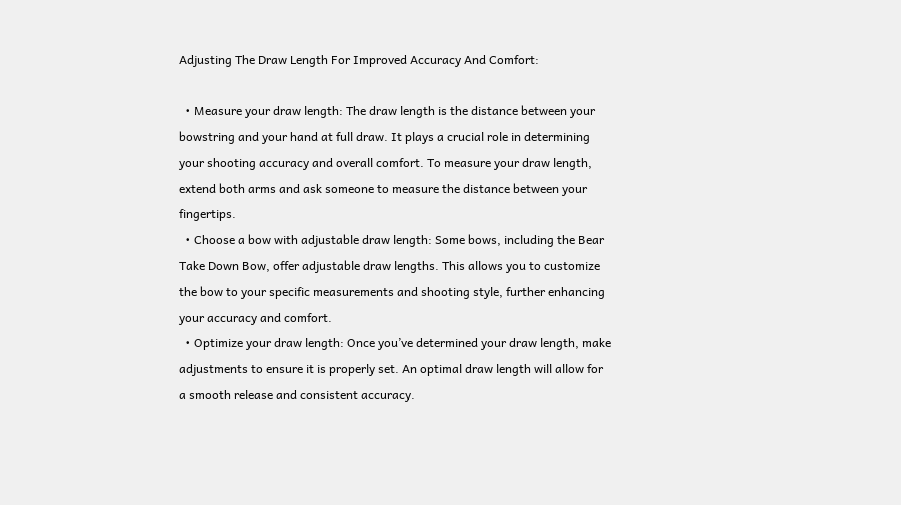Adjusting The Draw Length For Improved Accuracy And Comfort:

  • Measure your draw length: The draw length is the distance between your bowstring and your hand at full draw. It plays a crucial role in determining your shooting accuracy and overall comfort. To measure your draw length, extend both arms and ask someone to measure the distance between your fingertips.
  • Choose a bow with adjustable draw length: Some bows, including the Bear Take Down Bow, offer adjustable draw lengths. This allows you to customize the bow to your specific measurements and shooting style, further enhancing your accuracy and comfort.
  • Optimize your draw length: Once you’ve determined your draw length, make adjustments to ensure it is properly set. An optimal draw length will allow for a smooth release and consistent accuracy.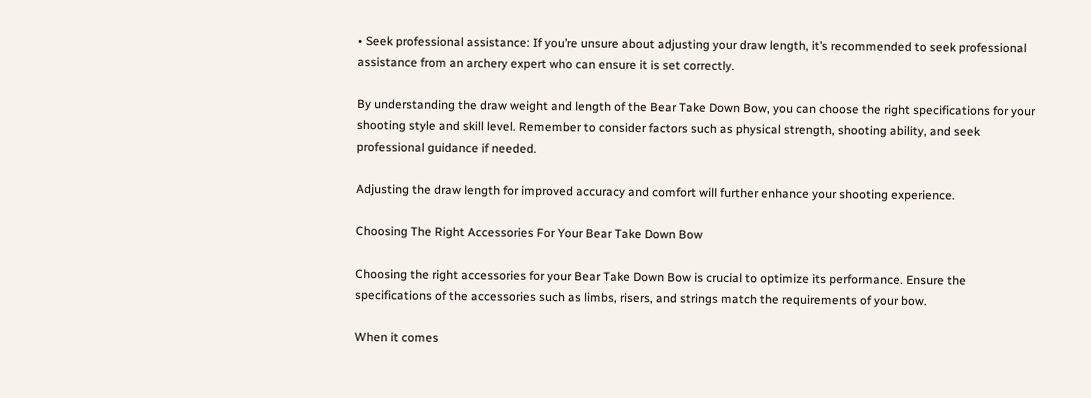• Seek professional assistance: If you’re unsure about adjusting your draw length, it’s recommended to seek professional assistance from an archery expert who can ensure it is set correctly.

By understanding the draw weight and length of the Bear Take Down Bow, you can choose the right specifications for your shooting style and skill level. Remember to consider factors such as physical strength, shooting ability, and seek professional guidance if needed.

Adjusting the draw length for improved accuracy and comfort will further enhance your shooting experience.

Choosing The Right Accessories For Your Bear Take Down Bow

Choosing the right accessories for your Bear Take Down Bow is crucial to optimize its performance. Ensure the specifications of the accessories such as limbs, risers, and strings match the requirements of your bow.

When it comes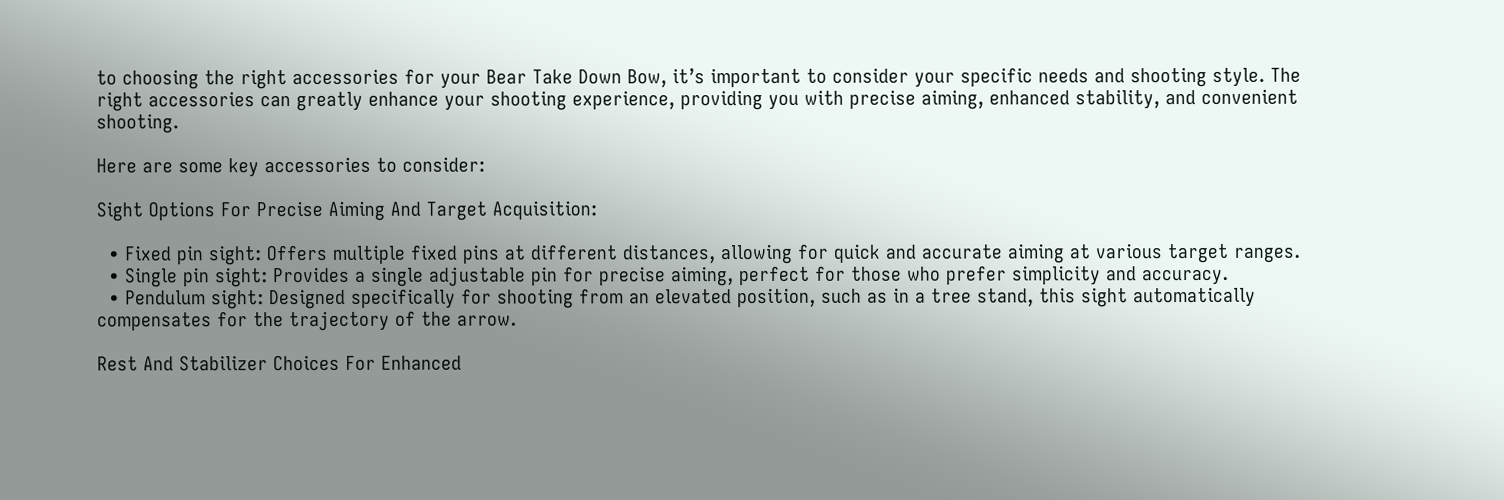to choosing the right accessories for your Bear Take Down Bow, it’s important to consider your specific needs and shooting style. The right accessories can greatly enhance your shooting experience, providing you with precise aiming, enhanced stability, and convenient shooting.

Here are some key accessories to consider:

Sight Options For Precise Aiming And Target Acquisition:

  • Fixed pin sight: Offers multiple fixed pins at different distances, allowing for quick and accurate aiming at various target ranges.
  • Single pin sight: Provides a single adjustable pin for precise aiming, perfect for those who prefer simplicity and accuracy.
  • Pendulum sight: Designed specifically for shooting from an elevated position, such as in a tree stand, this sight automatically compensates for the trajectory of the arrow.

Rest And Stabilizer Choices For Enhanced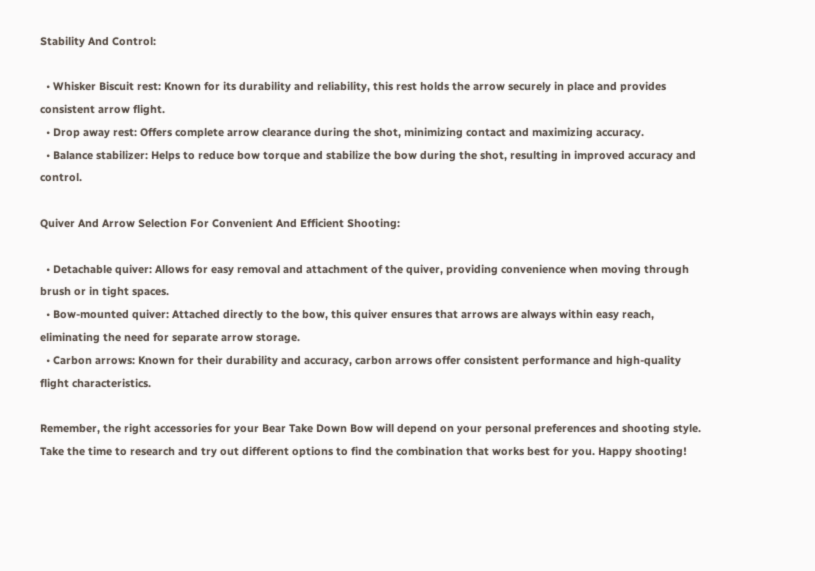Stability And Control:

  • Whisker Biscuit rest: Known for its durability and reliability, this rest holds the arrow securely in place and provides consistent arrow flight.
  • Drop away rest: Offers complete arrow clearance during the shot, minimizing contact and maximizing accuracy.
  • Balance stabilizer: Helps to reduce bow torque and stabilize the bow during the shot, resulting in improved accuracy and control.

Quiver And Arrow Selection For Convenient And Efficient Shooting:

  • Detachable quiver: Allows for easy removal and attachment of the quiver, providing convenience when moving through brush or in tight spaces.
  • Bow-mounted quiver: Attached directly to the bow, this quiver ensures that arrows are always within easy reach, eliminating the need for separate arrow storage.
  • Carbon arrows: Known for their durability and accuracy, carbon arrows offer consistent performance and high-quality flight characteristics.

Remember, the right accessories for your Bear Take Down Bow will depend on your personal preferences and shooting style. Take the time to research and try out different options to find the combination that works best for you. Happy shooting!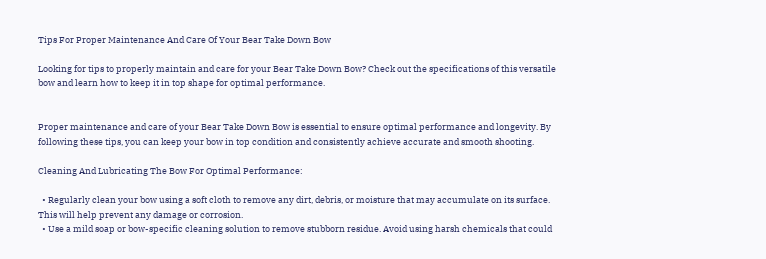Tips For Proper Maintenance And Care Of Your Bear Take Down Bow

Looking for tips to properly maintain and care for your Bear Take Down Bow? Check out the specifications of this versatile bow and learn how to keep it in top shape for optimal performance.


Proper maintenance and care of your Bear Take Down Bow is essential to ensure optimal performance and longevity. By following these tips, you can keep your bow in top condition and consistently achieve accurate and smooth shooting.

Cleaning And Lubricating The Bow For Optimal Performance:

  • Regularly clean your bow using a soft cloth to remove any dirt, debris, or moisture that may accumulate on its surface. This will help prevent any damage or corrosion.
  • Use a mild soap or bow-specific cleaning solution to remove stubborn residue. Avoid using harsh chemicals that could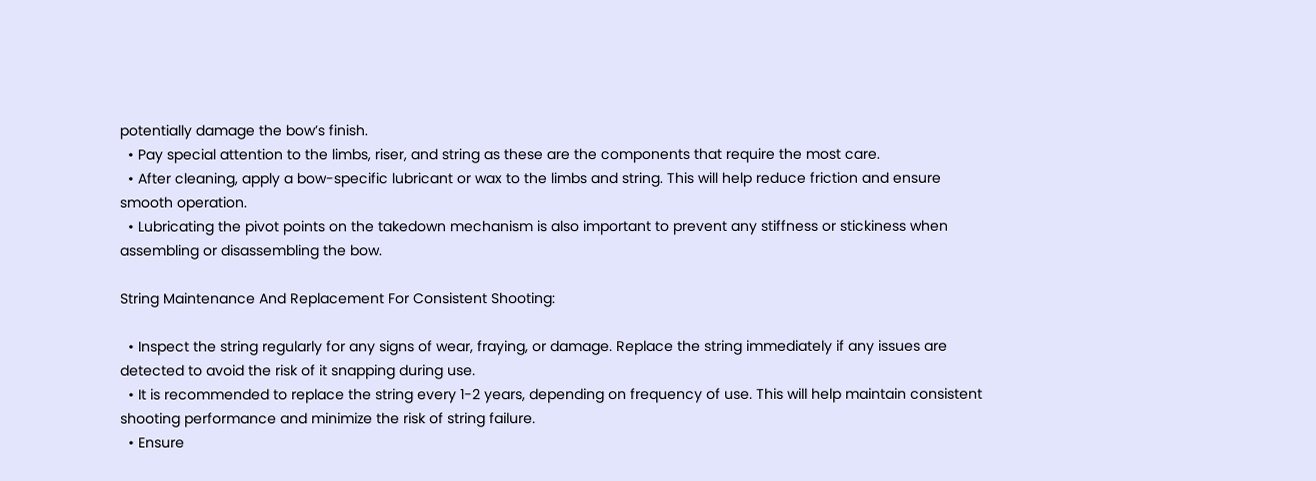potentially damage the bow’s finish.
  • Pay special attention to the limbs, riser, and string as these are the components that require the most care.
  • After cleaning, apply a bow-specific lubricant or wax to the limbs and string. This will help reduce friction and ensure smooth operation.
  • Lubricating the pivot points on the takedown mechanism is also important to prevent any stiffness or stickiness when assembling or disassembling the bow.

String Maintenance And Replacement For Consistent Shooting:

  • Inspect the string regularly for any signs of wear, fraying, or damage. Replace the string immediately if any issues are detected to avoid the risk of it snapping during use.
  • It is recommended to replace the string every 1-2 years, depending on frequency of use. This will help maintain consistent shooting performance and minimize the risk of string failure.
  • Ensure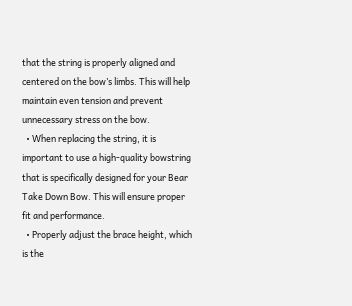that the string is properly aligned and centered on the bow’s limbs. This will help maintain even tension and prevent unnecessary stress on the bow.
  • When replacing the string, it is important to use a high-quality bowstring that is specifically designed for your Bear Take Down Bow. This will ensure proper fit and performance.
  • Properly adjust the brace height, which is the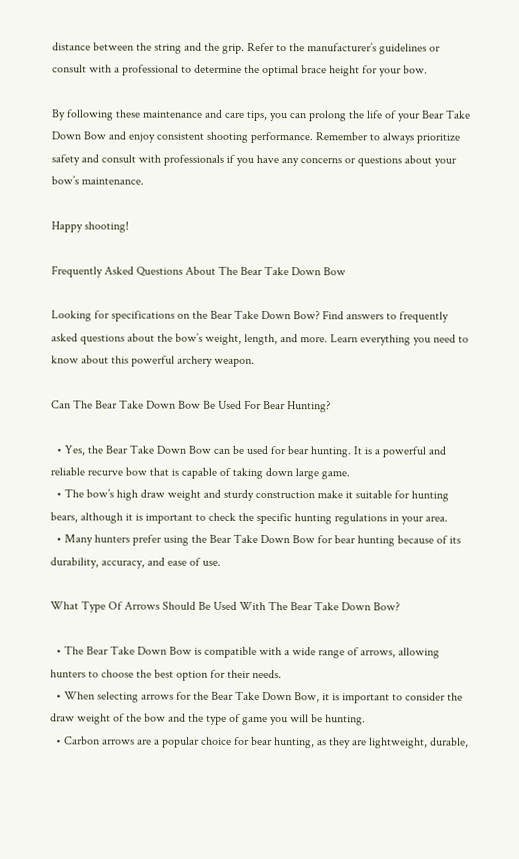distance between the string and the grip. Refer to the manufacturer’s guidelines or consult with a professional to determine the optimal brace height for your bow.

By following these maintenance and care tips, you can prolong the life of your Bear Take Down Bow and enjoy consistent shooting performance. Remember to always prioritize safety and consult with professionals if you have any concerns or questions about your bow’s maintenance.

Happy shooting!

Frequently Asked Questions About The Bear Take Down Bow

Looking for specifications on the Bear Take Down Bow? Find answers to frequently asked questions about the bow’s weight, length, and more. Learn everything you need to know about this powerful archery weapon.

Can The Bear Take Down Bow Be Used For Bear Hunting?

  • Yes, the Bear Take Down Bow can be used for bear hunting. It is a powerful and reliable recurve bow that is capable of taking down large game.
  • The bow’s high draw weight and sturdy construction make it suitable for hunting bears, although it is important to check the specific hunting regulations in your area.
  • Many hunters prefer using the Bear Take Down Bow for bear hunting because of its durability, accuracy, and ease of use.

What Type Of Arrows Should Be Used With The Bear Take Down Bow?

  • The Bear Take Down Bow is compatible with a wide range of arrows, allowing hunters to choose the best option for their needs.
  • When selecting arrows for the Bear Take Down Bow, it is important to consider the draw weight of the bow and the type of game you will be hunting.
  • Carbon arrows are a popular choice for bear hunting, as they are lightweight, durable,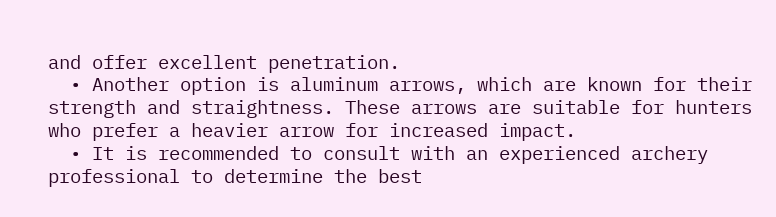and offer excellent penetration.
  • Another option is aluminum arrows, which are known for their strength and straightness. These arrows are suitable for hunters who prefer a heavier arrow for increased impact.
  • It is recommended to consult with an experienced archery professional to determine the best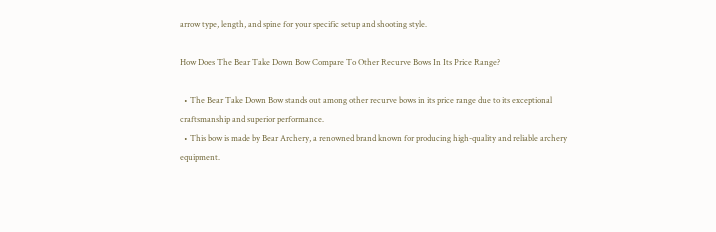arrow type, length, and spine for your specific setup and shooting style.

How Does The Bear Take Down Bow Compare To Other Recurve Bows In Its Price Range?

  • The Bear Take Down Bow stands out among other recurve bows in its price range due to its exceptional craftsmanship and superior performance.
  • This bow is made by Bear Archery, a renowned brand known for producing high-quality and reliable archery equipment.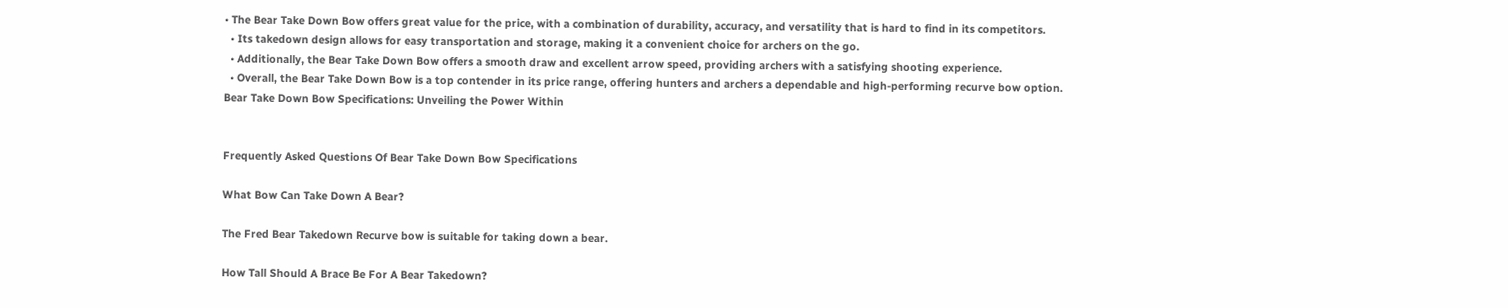• The Bear Take Down Bow offers great value for the price, with a combination of durability, accuracy, and versatility that is hard to find in its competitors.
  • Its takedown design allows for easy transportation and storage, making it a convenient choice for archers on the go.
  • Additionally, the Bear Take Down Bow offers a smooth draw and excellent arrow speed, providing archers with a satisfying shooting experience.
  • Overall, the Bear Take Down Bow is a top contender in its price range, offering hunters and archers a dependable and high-performing recurve bow option.
Bear Take Down Bow Specifications: Unveiling the Power Within


Frequently Asked Questions Of Bear Take Down Bow Specifications

What Bow Can Take Down A Bear?

The Fred Bear Takedown Recurve bow is suitable for taking down a bear.

How Tall Should A Brace Be For A Bear Takedown?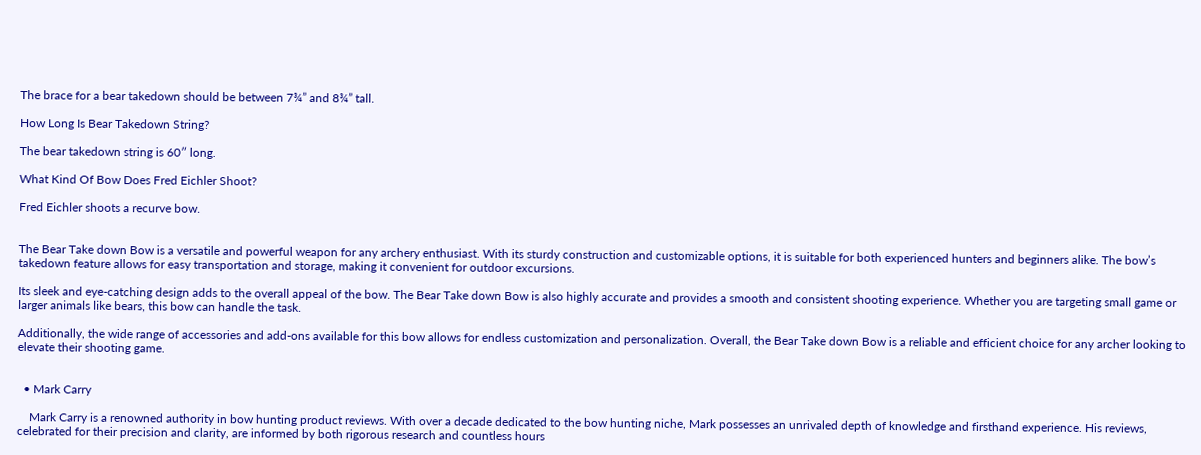The brace for a bear takedown should be between 7¾” and 8¾” tall.

How Long Is Bear Takedown String?

The bear takedown string is 60″ long.

What Kind Of Bow Does Fred Eichler Shoot?

Fred Eichler shoots a recurve bow.


The Bear Take down Bow is a versatile and powerful weapon for any archery enthusiast. With its sturdy construction and customizable options, it is suitable for both experienced hunters and beginners alike. The bow’s takedown feature allows for easy transportation and storage, making it convenient for outdoor excursions.

Its sleek and eye-catching design adds to the overall appeal of the bow. The Bear Take down Bow is also highly accurate and provides a smooth and consistent shooting experience. Whether you are targeting small game or larger animals like bears, this bow can handle the task.

Additionally, the wide range of accessories and add-ons available for this bow allows for endless customization and personalization. Overall, the Bear Take down Bow is a reliable and efficient choice for any archer looking to elevate their shooting game.


  • Mark Carry

    Mark Carry is a renowned authority in bow hunting product reviews. With over a decade dedicated to the bow hunting niche, Mark possesses an unrivaled depth of knowledge and firsthand experience. His reviews, celebrated for their precision and clarity, are informed by both rigorous research and countless hours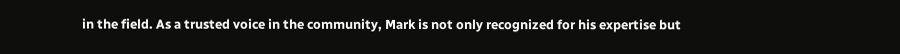in the field. As a trusted voice in the community, Mark is not only recognized for his expertise but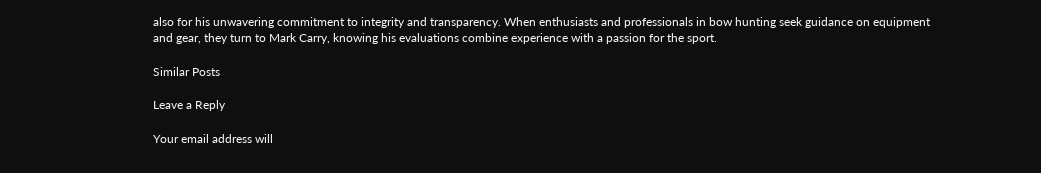also for his unwavering commitment to integrity and transparency. When enthusiasts and professionals in bow hunting seek guidance on equipment and gear, they turn to Mark Carry, knowing his evaluations combine experience with a passion for the sport.

Similar Posts

Leave a Reply

Your email address will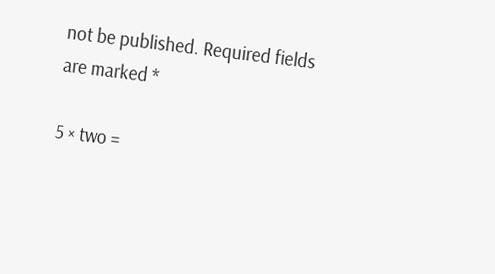not be published. Required fields are marked *

5 × two =